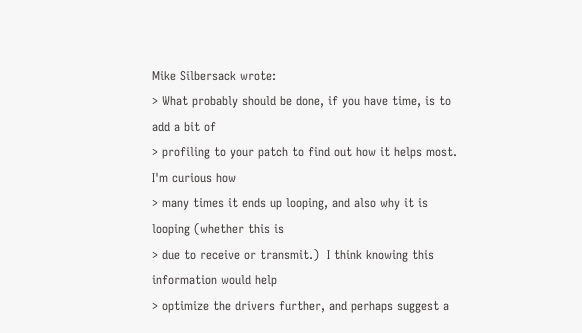Mike Silbersack wrote:
> What probably should be done, if you have time, is to add a bit of
> profiling to your patch to find out how it helps most.  I'm curious how
> many times it ends up looping, and also why it is looping (whether this is
> due to receive or transmit.)  I think knowing this information would help
> optimize the drivers further, and perhaps suggest a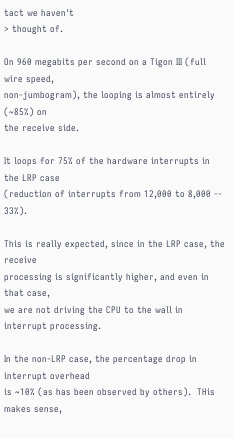tact we haven't
> thought of.

On 960 megabits per second on a Tigon III (full wire speed,
non-jumbogram), the looping is almost entirely (~85%) on
the receive side.

It loops for 75% of the hardware interrupts in the LRP case
(reduction of interrupts from 12,000 to 8,000 -- 33%).

This is really expected, since in the LRP case, the receive
processing is significantly higher, and even in that case,
we are not driving the CPU to the wall in interrupt processing.

In the non-LRP case, the percentage drop in interrupt overhead
is ~10% (as has been observed by others).  THis makes sense,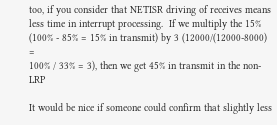too, if you consider that NETISR driving of receives means
less time in interrupt processing.  If we multiply the 15%
(100% - 85% = 15% in transmit) by 3 (12000/(12000-8000) =
100% / 33% = 3), then we get 45% in transmit in the non-LRP

It would be nice if someone could confirm that slightly less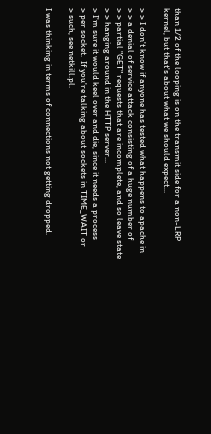than 1/2 of the looping is on the transmit side for a non-LRP
kernel, but that's about what we should expect...

> > I don't know if anyone has tested what happens to apache in
> > a denial of service attack consisting of a huge number of
> > partial "GET" requests that are incomplete, and so leave state
> > hanging around in the HTTP server...
> I'm sure it would keel over and die, since it needs a process
> per socket.  If you're talking about sockets in TIME_WAIT or
> such, see netkill.pl.

I was thinking in terms of connections not getting dropped.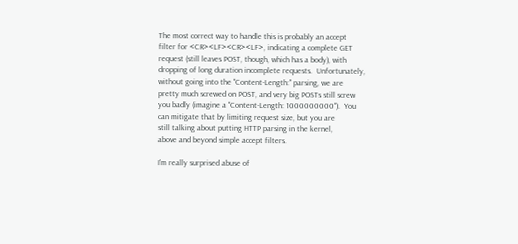The most correct way to handle this is probably an accept
filter for <CR><LF><CR><LF>, indicating a complete GET
request (still leaves POST, though, which has a body), with
dropping of long duration incomplete requests.  Unfortunately,
without going into the "Content-Length:" parsing, we are
pretty much screwed on POST, and very big POSTs still screw
you badly (imagine a "Content-Length: 1000000000").  You
can mitigate that by limiting request size, but you are
still talking about putting HTTP parsing in the kernel,
above and beyond simple accept filters.

I'm really surprised abuse of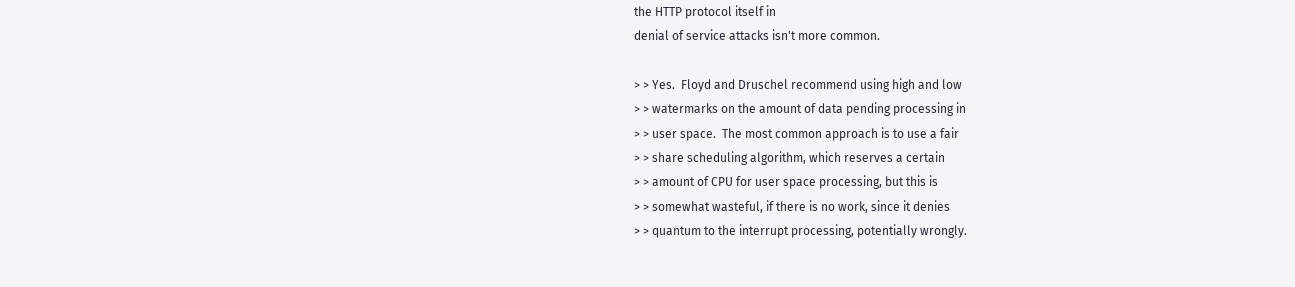the HTTP protocol itself in
denial of service attacks isn't more common.

> > Yes.  Floyd and Druschel recommend using high and low
> > watermarks on the amount of data pending processing in
> > user space.  The most common approach is to use a fair
> > share scheduling algorithm, which reserves a certain
> > amount of CPU for user space processing, but this is
> > somewhat wasteful, if there is no work, since it denies
> > quantum to the interrupt processing, potentially wrongly.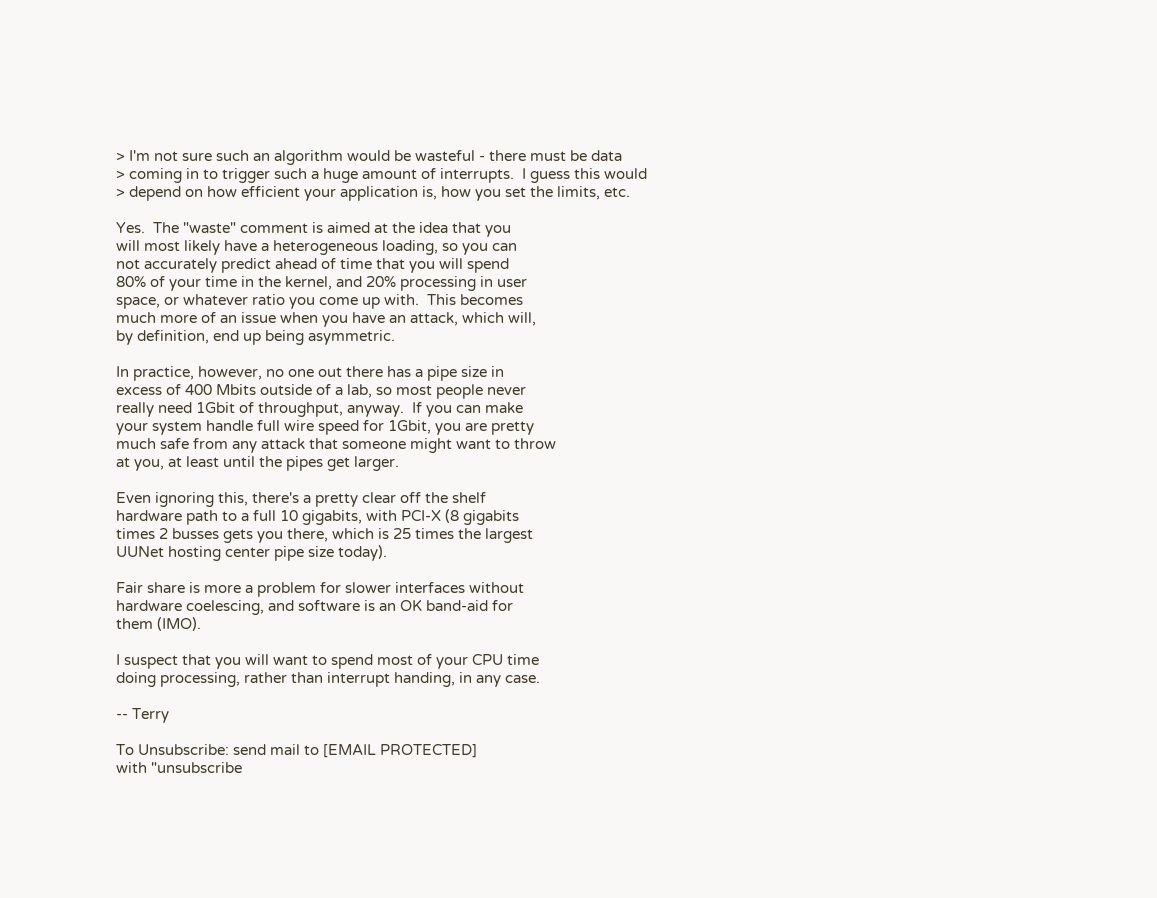> I'm not sure such an algorithm would be wasteful - there must be data
> coming in to trigger such a huge amount of interrupts.  I guess this would
> depend on how efficient your application is, how you set the limits, etc.

Yes.  The "waste" comment is aimed at the idea that you
will most likely have a heterogeneous loading, so you can
not accurately predict ahead of time that you will spend
80% of your time in the kernel, and 20% processing in user
space, or whatever ratio you come up with.  This becomes
much more of an issue when you have an attack, which will,
by definition, end up being asymmetric.

In practice, however, no one out there has a pipe size in
excess of 400 Mbits outside of a lab, so most people never
really need 1Gbit of throughput, anyway.  If you can make
your system handle full wire speed for 1Gbit, you are pretty
much safe from any attack that someone might want to throw
at you, at least until the pipes get larger.

Even ignoring this, there's a pretty clear off the shelf
hardware path to a full 10 gigabits, with PCI-X (8 gigabits
times 2 busses gets you there, which is 25 times the largest
UUNet hosting center pipe size today).

Fair share is more a problem for slower interfaces without
hardware coelescing, and software is an OK band-aid for
them (IMO).

I suspect that you will want to spend most of your CPU time
doing processing, rather than interrupt handing, in any case.

-- Terry

To Unsubscribe: send mail to [EMAIL PROTECTED]
with "unsubscribe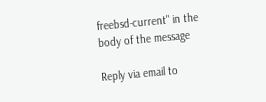freebsd-current" in the body of the message

Reply via email to